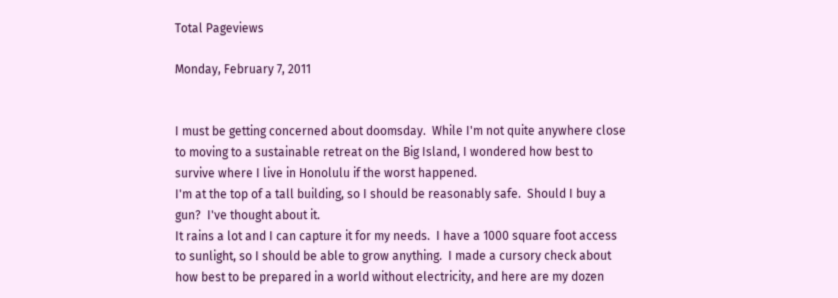Total Pageviews

Monday, February 7, 2011


I must be getting concerned about doomsday.  While I'm not quite anywhere close to moving to a sustainable retreat on the Big Island, I wondered how best to survive where I live in Honolulu if the worst happened.
I'm at the top of a tall building, so I should be reasonably safe.  Should I buy a gun?  I've thought about it.
It rains a lot and I can capture it for my needs.  I have a 1000 square foot access to sunlight, so I should be able to grow anything.  I made a cursory check about how best to be prepared in a world without electricity, and here are my dozen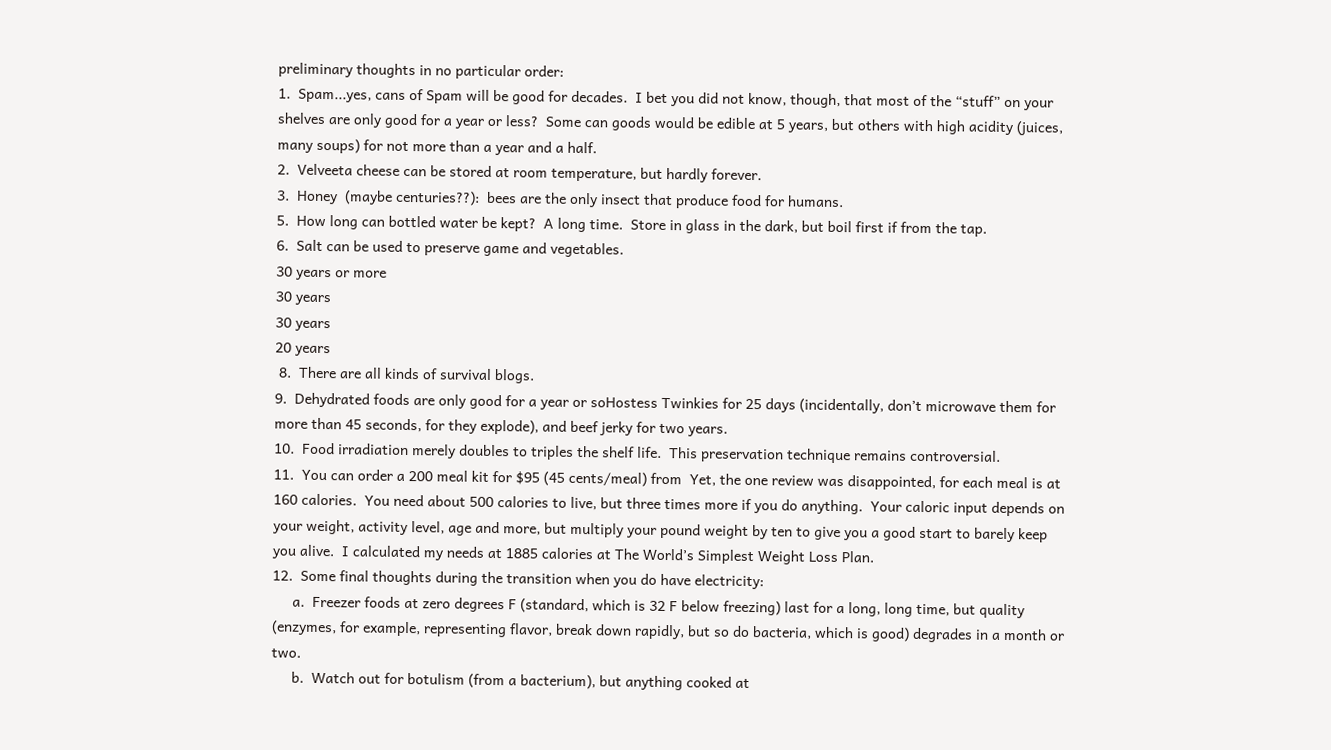preliminary thoughts in no particular order:
1.  Spam...yes, cans of Spam will be good for decades.  I bet you did not know, though, that most of the “stuff” on your shelves are only good for a year or less?  Some can goods would be edible at 5 years, but others with high acidity (juices, many soups) for not more than a year and a half.
2.  Velveeta cheese can be stored at room temperature, but hardly forever.
3.  Honey  (maybe centuries??):  bees are the only insect that produce food for humans.
5.  How long can bottled water be kept?  A long time.  Store in glass in the dark, but boil first if from the tap.
6.  Salt can be used to preserve game and vegetables.
30 years or more
30 years
30 years
20 years
 8.  There are all kinds of survival blogs.
9.  Dehydrated foods are only good for a year or soHostess Twinkies for 25 days (incidentally, don’t microwave them for more than 45 seconds, for they explode), and beef jerky for two years.
10.  Food irradiation merely doubles to triples the shelf life.  This preservation technique remains controversial.
11.  You can order a 200 meal kit for $95 (45 cents/meal) from  Yet, the one review was disappointed, for each meal is at 160 calories.  You need about 500 calories to live, but three times more if you do anything.  Your caloric input depends on your weight, activity level, age and more, but multiply your pound weight by ten to give you a good start to barely keep you alive.  I calculated my needs at 1885 calories at The World’s Simplest Weight Loss Plan.
12.  Some final thoughts during the transition when you do have electricity:
     a.  Freezer foods at zero degrees F (standard, which is 32 F below freezing) last for a long, long time, but quality (enzymes, for example, representing flavor, break down rapidly, but so do bacteria, which is good) degrades in a month or two.
     b.  Watch out for botulism (from a bacterium), but anything cooked at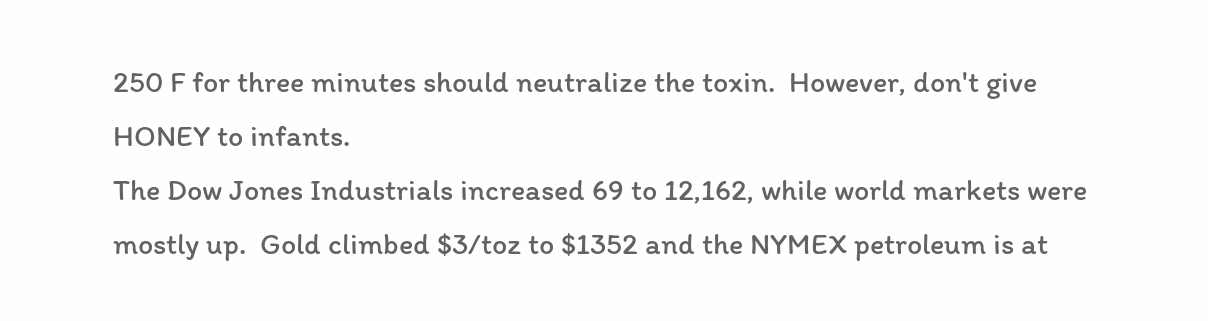250 F for three minutes should neutralize the toxin.  However, don't give HONEY to infants.
The Dow Jones Industrials increased 69 to 12,162, while world markets were mostly up.  Gold climbed $3/toz to $1352 and the NYMEX petroleum is at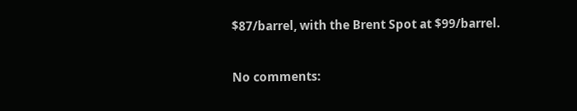$87/barrel, with the Brent Spot at $99/barrel.

No comments: